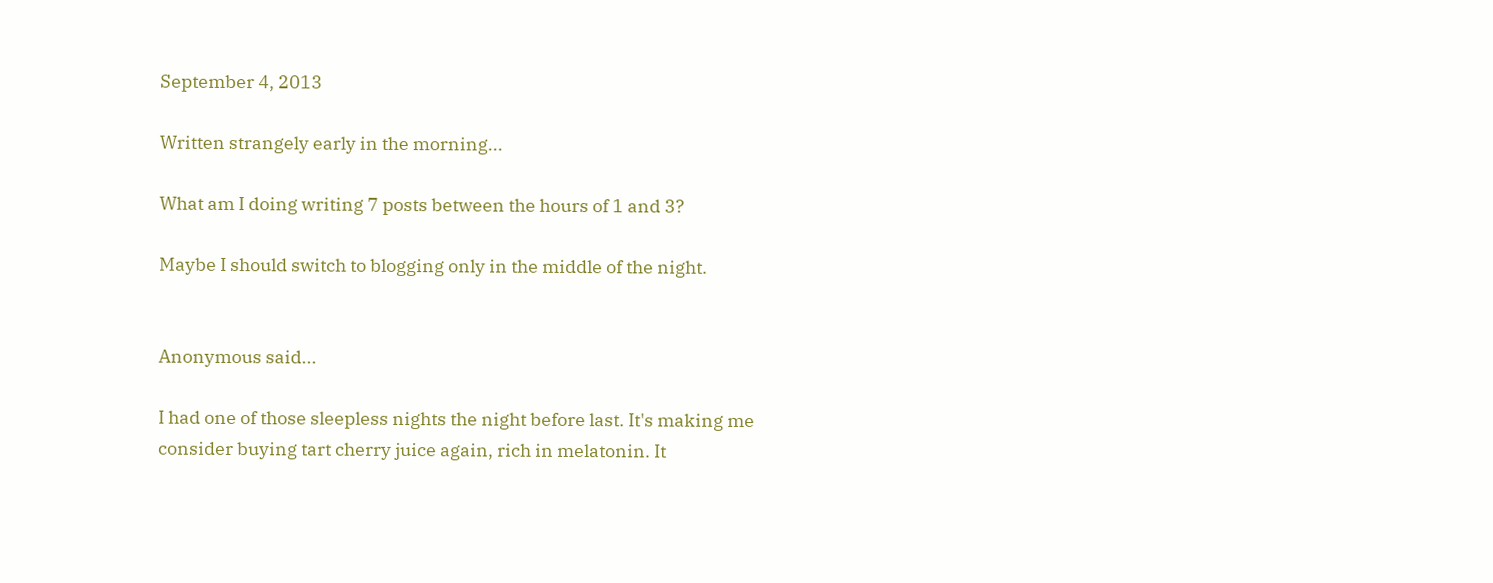September 4, 2013

Written strangely early in the morning...

What am I doing writing 7 posts between the hours of 1 and 3?

Maybe I should switch to blogging only in the middle of the night.


Anonymous said...

I had one of those sleepless nights the night before last. It's making me consider buying tart cherry juice again, rich in melatonin. It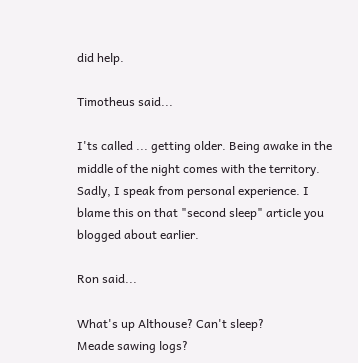did help.

Timotheus said...

I'ts called ... getting older. Being awake in the middle of the night comes with the territory. Sadly, I speak from personal experience. I blame this on that "second sleep" article you blogged about earlier.

Ron said...

What's up Althouse? Can't sleep?
Meade sawing logs?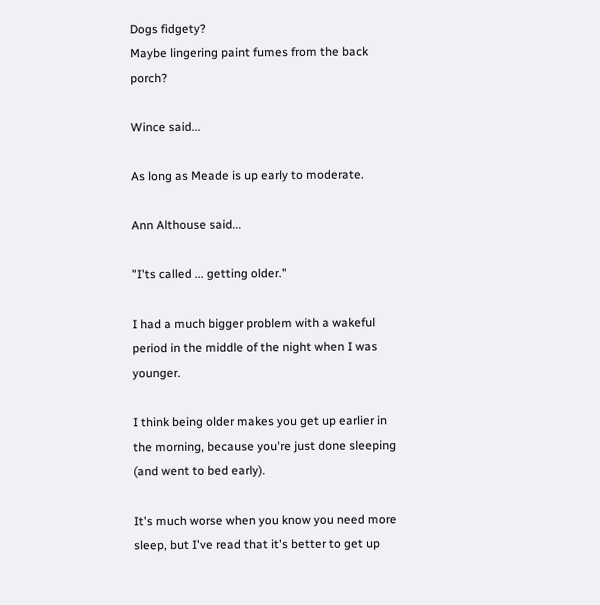Dogs fidgety?
Maybe lingering paint fumes from the back porch?

Wince said...

As long as Meade is up early to moderate.

Ann Althouse said...

"I'ts called ... getting older."

I had a much bigger problem with a wakeful period in the middle of the night when I was younger.

I think being older makes you get up earlier in the morning, because you're just done sleeping (and went to bed early).

It's much worse when you know you need more sleep, but I've read that it's better to get up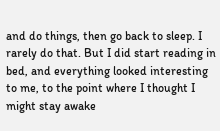and do things, then go back to sleep. I rarely do that. But I did start reading in bed, and everything looked interesting to me, to the point where I thought I might stay awake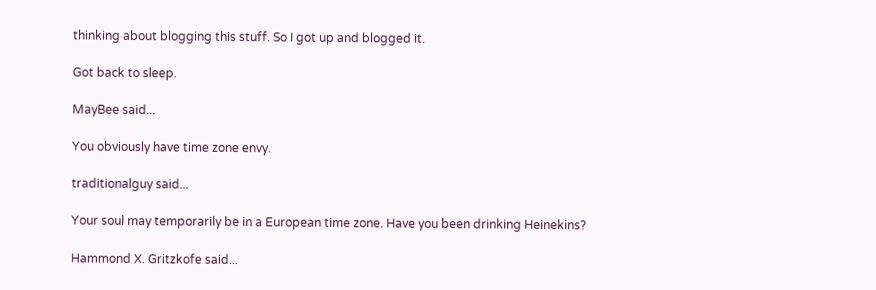thinking about blogging this stuff. So I got up and blogged it.

Got back to sleep.

MayBee said...

You obviously have time zone envy.

traditionalguy said...

Your soul may temporarily be in a European time zone. Have you been drinking Heinekins?

Hammond X. Gritzkofe said...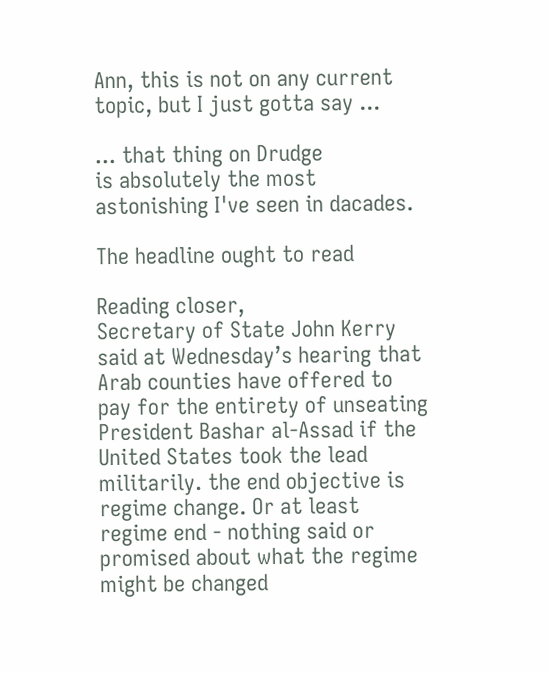Ann, this is not on any current topic, but I just gotta say ...

... that thing on Drudge
is absolutely the most astonishing I've seen in dacades.

The headline ought to read

Reading closer,
Secretary of State John Kerry said at Wednesday’s hearing that Arab counties have offered to pay for the entirety of unseating President Bashar al-Assad if the United States took the lead militarily. the end objective is regime change. Or at least regime end - nothing said or promised about what the regime might be changed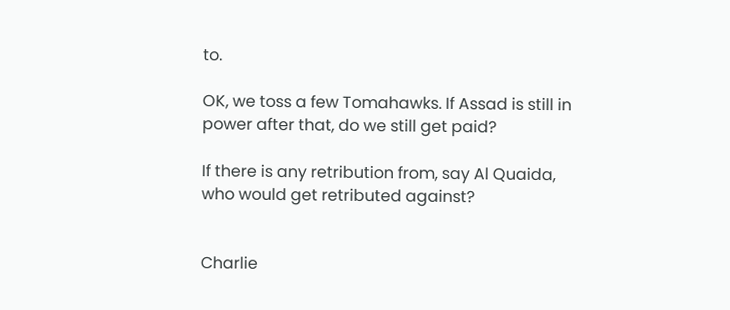to.

OK, we toss a few Tomahawks. If Assad is still in power after that, do we still get paid?

If there is any retribution from, say Al Quaida, who would get retributed against?


Charlie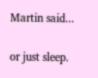Martin said...

or just sleep.